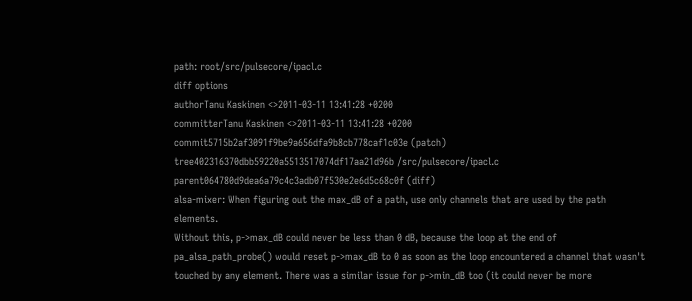path: root/src/pulsecore/ipacl.c
diff options
authorTanu Kaskinen <>2011-03-11 13:41:28 +0200
committerTanu Kaskinen <>2011-03-11 13:41:28 +0200
commit5715b2af3091f9be9a656dfa9b8cb778caf1c03e (patch)
tree402316370dbb59220a5513517074df17aa21d96b /src/pulsecore/ipacl.c
parent064780d9dea6a79c4c3adb07f530e2e6d5c68c0f (diff)
alsa-mixer: When figuring out the max_dB of a path, use only channels that are used by the path elements.
Without this, p->max_dB could never be less than 0 dB, because the loop at the end of pa_alsa_path_probe() would reset p->max_dB to 0 as soon as the loop encountered a channel that wasn't touched by any element. There was a similar issue for p->min_dB too (it could never be more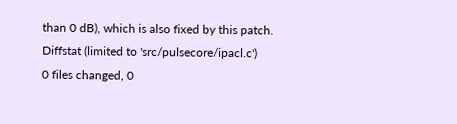than 0 dB), which is also fixed by this patch.
Diffstat (limited to 'src/pulsecore/ipacl.c')
0 files changed, 0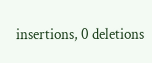insertions, 0 deletions